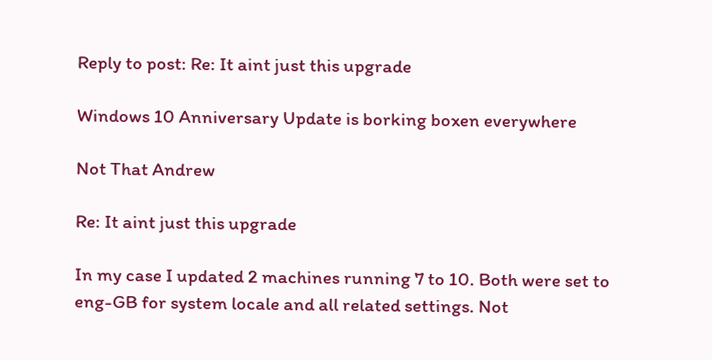Reply to post: Re: It aint just this upgrade

Windows 10 Anniversary Update is borking boxen everywhere

Not That Andrew

Re: It aint just this upgrade

In my case I updated 2 machines running 7 to 10. Both were set to eng-GB for system locale and all related settings. Not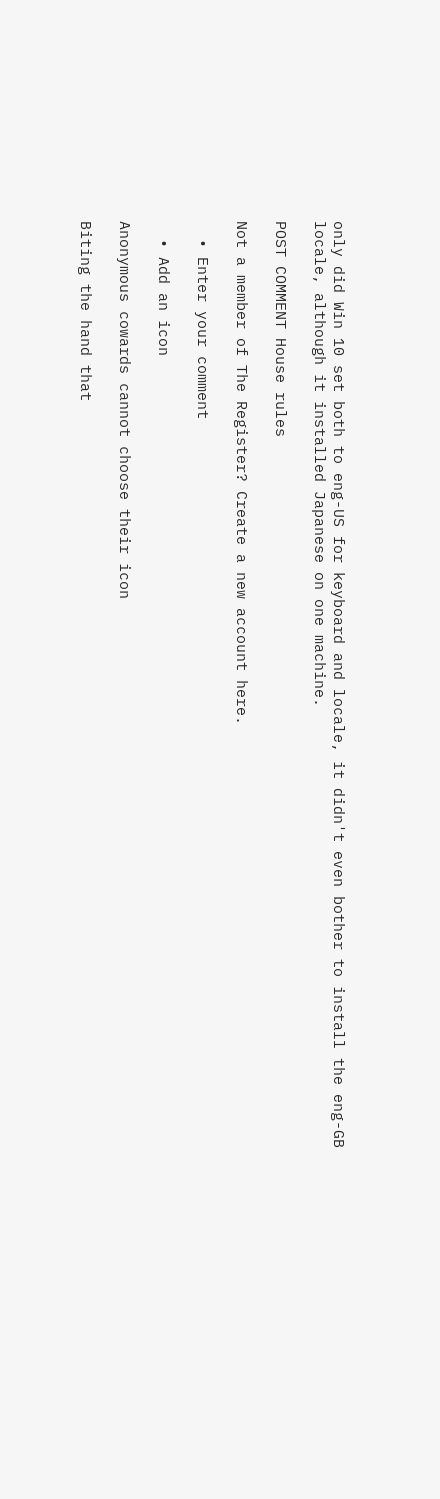only did Win 10 set both to eng-US for keyboard and locale, it didn't even bother to install the eng-GB locale, although it installed Japanese on one machine.

POST COMMENT House rules

Not a member of The Register? Create a new account here.

  • Enter your comment

  • Add an icon

Anonymous cowards cannot choose their icon

Biting the hand that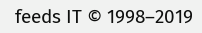feeds IT © 1998–2019